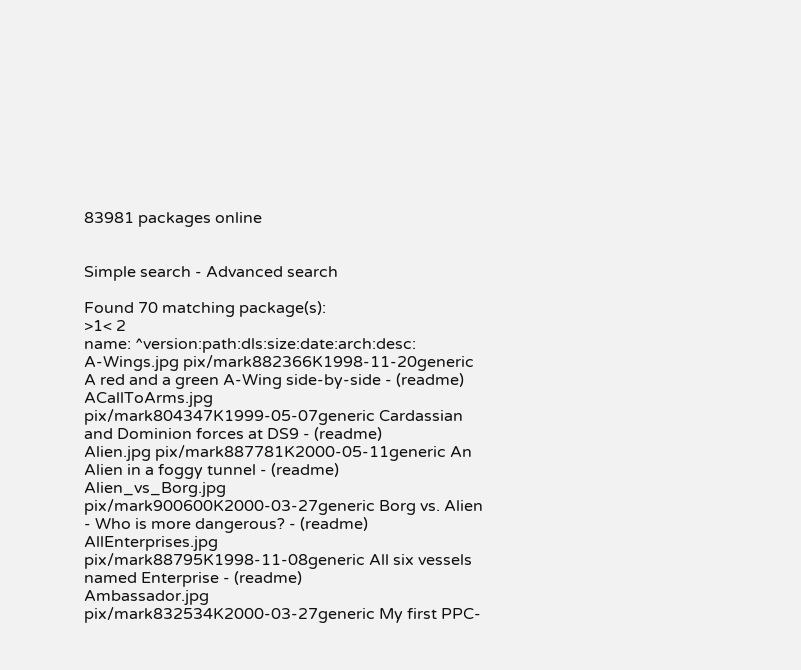83981 packages online


Simple search - Advanced search

Found 70 matching package(s):
>1< 2
name: ^version:path:dls:size:date:arch:desc:
A-Wings.jpg pix/mark882366K1998-11-20generic A red and a green A-Wing side-by-side - (readme)
ACallToArms.jpg pix/mark804347K1999-05-07generic Cardassian and Dominion forces at DS9 - (readme)
Alien.jpg pix/mark887781K2000-05-11generic An Alien in a foggy tunnel - (readme)
Alien_vs_Borg.jpg pix/mark900600K2000-03-27generic Borg vs. Alien - Who is more dangerous? - (readme)
AllEnterprises.jpg pix/mark88795K1998-11-08generic All six vessels named Enterprise - (readme)
Ambassador.jpg pix/mark832534K2000-03-27generic My first PPC-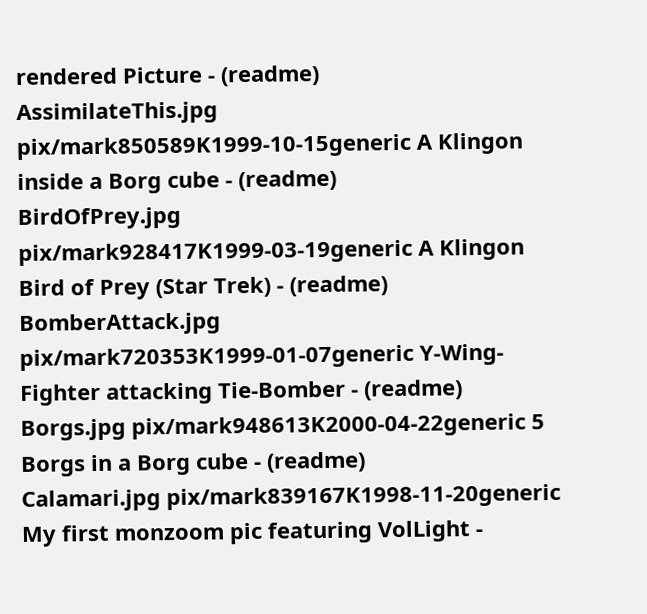rendered Picture - (readme)
AssimilateThis.jpg pix/mark850589K1999-10-15generic A Klingon inside a Borg cube - (readme)
BirdOfPrey.jpg pix/mark928417K1999-03-19generic A Klingon Bird of Prey (Star Trek) - (readme)
BomberAttack.jpg pix/mark720353K1999-01-07generic Y-Wing-Fighter attacking Tie-Bomber - (readme)
Borgs.jpg pix/mark948613K2000-04-22generic 5 Borgs in a Borg cube - (readme)
Calamari.jpg pix/mark839167K1998-11-20generic My first monzoom pic featuring VolLight -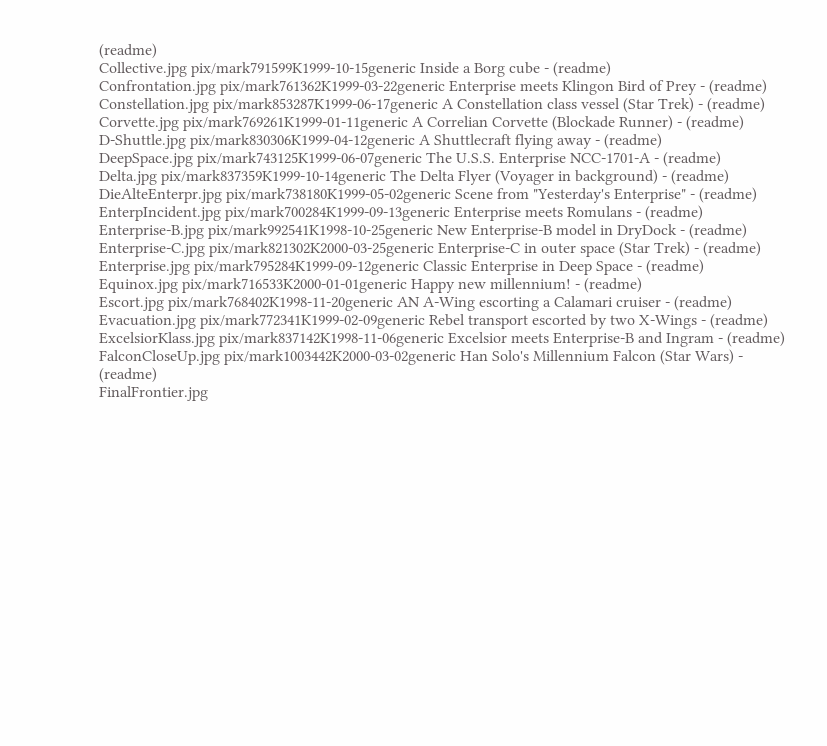(readme)
Collective.jpg pix/mark791599K1999-10-15generic Inside a Borg cube - (readme)
Confrontation.jpg pix/mark761362K1999-03-22generic Enterprise meets Klingon Bird of Prey - (readme)
Constellation.jpg pix/mark853287K1999-06-17generic A Constellation class vessel (Star Trek) - (readme)
Corvette.jpg pix/mark769261K1999-01-11generic A Correlian Corvette (Blockade Runner) - (readme)
D-Shuttle.jpg pix/mark830306K1999-04-12generic A Shuttlecraft flying away - (readme)
DeepSpace.jpg pix/mark743125K1999-06-07generic The U.S.S. Enterprise NCC-1701-A - (readme)
Delta.jpg pix/mark837359K1999-10-14generic The Delta Flyer (Voyager in background) - (readme)
DieAlteEnterpr.jpg pix/mark738180K1999-05-02generic Scene from "Yesterday's Enterprise" - (readme)
EnterpIncident.jpg pix/mark700284K1999-09-13generic Enterprise meets Romulans - (readme)
Enterprise-B.jpg pix/mark992541K1998-10-25generic New Enterprise-B model in DryDock - (readme)
Enterprise-C.jpg pix/mark821302K2000-03-25generic Enterprise-C in outer space (Star Trek) - (readme)
Enterprise.jpg pix/mark795284K1999-09-12generic Classic Enterprise in Deep Space - (readme)
Equinox.jpg pix/mark716533K2000-01-01generic Happy new millennium! - (readme)
Escort.jpg pix/mark768402K1998-11-20generic AN A-Wing escorting a Calamari cruiser - (readme)
Evacuation.jpg pix/mark772341K1999-02-09generic Rebel transport escorted by two X-Wings - (readme)
ExcelsiorKlass.jpg pix/mark837142K1998-11-06generic Excelsior meets Enterprise-B and Ingram - (readme)
FalconCloseUp.jpg pix/mark1003442K2000-03-02generic Han Solo's Millennium Falcon (Star Wars) - (readme)
FinalFrontier.jpg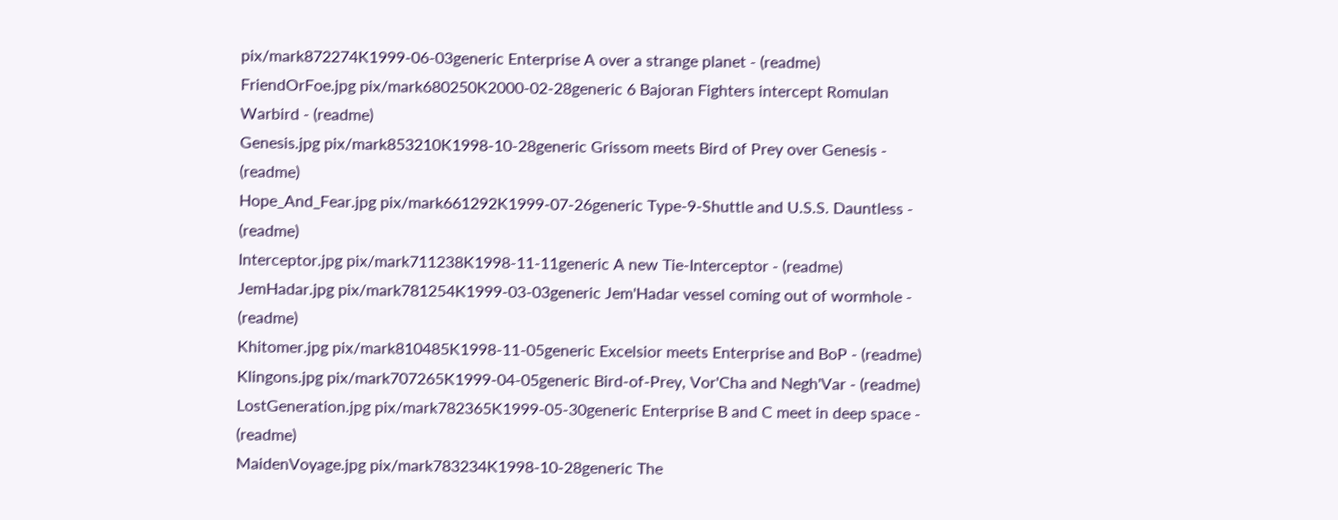pix/mark872274K1999-06-03generic Enterprise A over a strange planet - (readme)
FriendOrFoe.jpg pix/mark680250K2000-02-28generic 6 Bajoran Fighters intercept Romulan Warbird - (readme)
Genesis.jpg pix/mark853210K1998-10-28generic Grissom meets Bird of Prey over Genesis - (readme)
Hope_And_Fear.jpg pix/mark661292K1999-07-26generic Type-9-Shuttle and U.S.S. Dauntless - (readme)
Interceptor.jpg pix/mark711238K1998-11-11generic A new Tie-Interceptor - (readme)
JemHadar.jpg pix/mark781254K1999-03-03generic Jem'Hadar vessel coming out of wormhole - (readme)
Khitomer.jpg pix/mark810485K1998-11-05generic Excelsior meets Enterprise and BoP - (readme)
Klingons.jpg pix/mark707265K1999-04-05generic Bird-of-Prey, Vor'Cha and Negh'Var - (readme)
LostGeneration.jpg pix/mark782365K1999-05-30generic Enterprise B and C meet in deep space - (readme)
MaidenVoyage.jpg pix/mark783234K1998-10-28generic The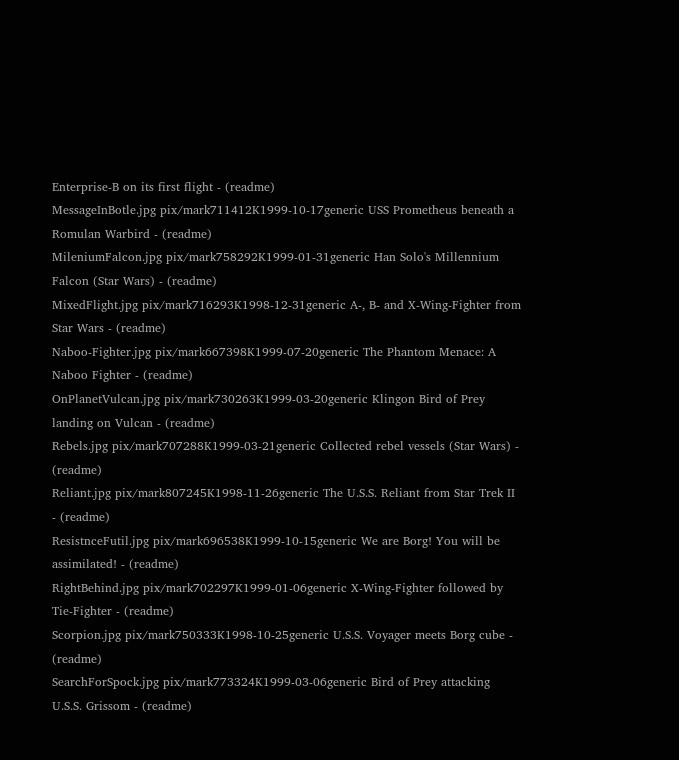Enterprise-B on its first flight - (readme)
MessageInBotle.jpg pix/mark711412K1999-10-17generic USS Prometheus beneath a Romulan Warbird - (readme)
MileniumFalcon.jpg pix/mark758292K1999-01-31generic Han Solo's Millennium Falcon (Star Wars) - (readme)
MixedFlight.jpg pix/mark716293K1998-12-31generic A-, B- and X-Wing-Fighter from Star Wars - (readme)
Naboo-Fighter.jpg pix/mark667398K1999-07-20generic The Phantom Menace: A Naboo Fighter - (readme)
OnPlanetVulcan.jpg pix/mark730263K1999-03-20generic Klingon Bird of Prey landing on Vulcan - (readme)
Rebels.jpg pix/mark707288K1999-03-21generic Collected rebel vessels (Star Wars) - (readme)
Reliant.jpg pix/mark807245K1998-11-26generic The U.S.S. Reliant from Star Trek II - (readme)
ResistnceFutil.jpg pix/mark696538K1999-10-15generic We are Borg! You will be assimilated! - (readme)
RightBehind.jpg pix/mark702297K1999-01-06generic X-Wing-Fighter followed by Tie-Fighter - (readme)
Scorpion.jpg pix/mark750333K1998-10-25generic U.S.S. Voyager meets Borg cube - (readme)
SearchForSpock.jpg pix/mark773324K1999-03-06generic Bird of Prey attacking U.S.S. Grissom - (readme)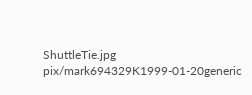ShuttleTie.jpg pix/mark694329K1999-01-20generic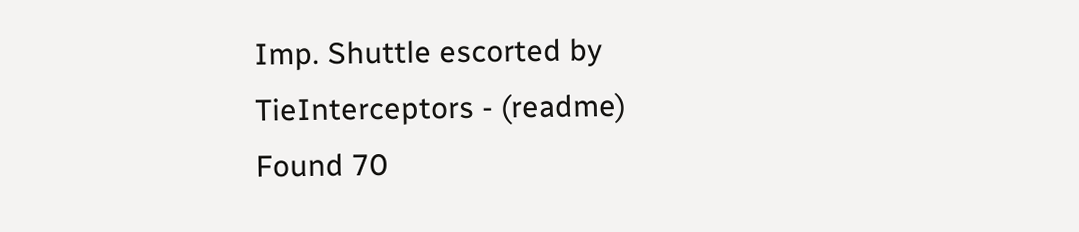Imp. Shuttle escorted by TieInterceptors - (readme)
Found 70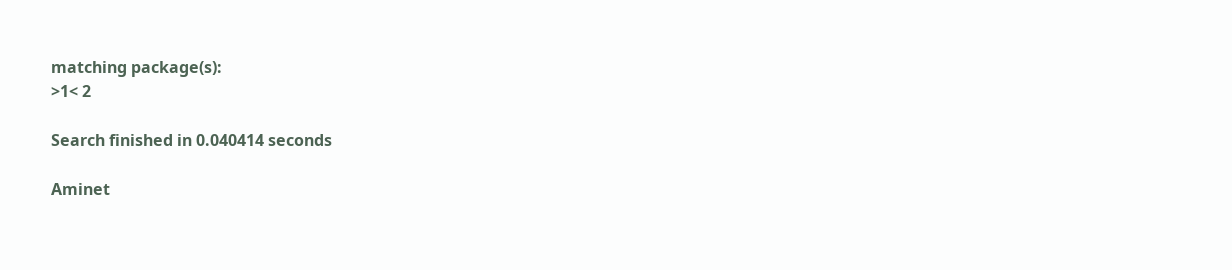matching package(s):
>1< 2

Search finished in 0.040414 seconds

Aminet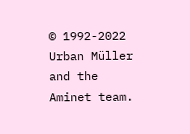© 1992-2022 Urban Müller and the Aminet team.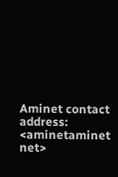Aminet contact address: <aminetaminet net>